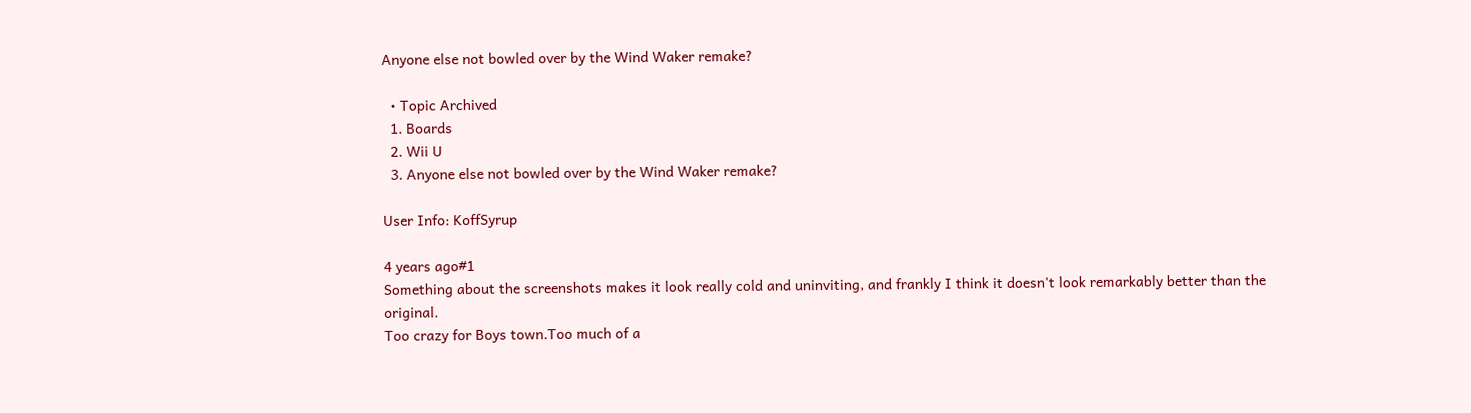Anyone else not bowled over by the Wind Waker remake?

  • Topic Archived
  1. Boards
  2. Wii U
  3. Anyone else not bowled over by the Wind Waker remake?

User Info: KoffSyrup

4 years ago#1
Something about the screenshots makes it look really cold and uninviting, and frankly I think it doesn't look remarkably better than the original.
Too crazy for Boys town.Too much of a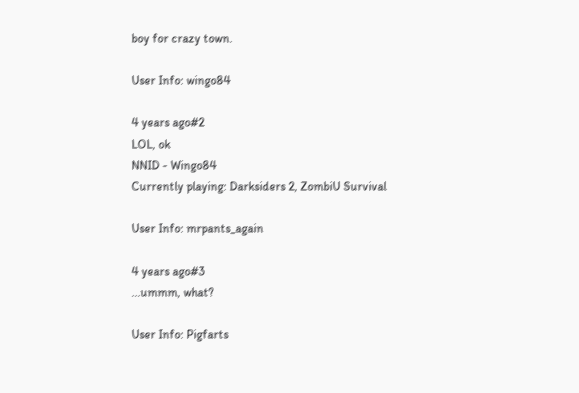boy for crazy town.

User Info: wingo84

4 years ago#2
LOL, ok
NNID - Wingo84
Currently playing: Darksiders 2, ZombiU Survival

User Info: mrpants_again

4 years ago#3
...ummm, what?

User Info: Pigfarts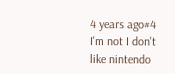4 years ago#4
I'm not I don't like nintendo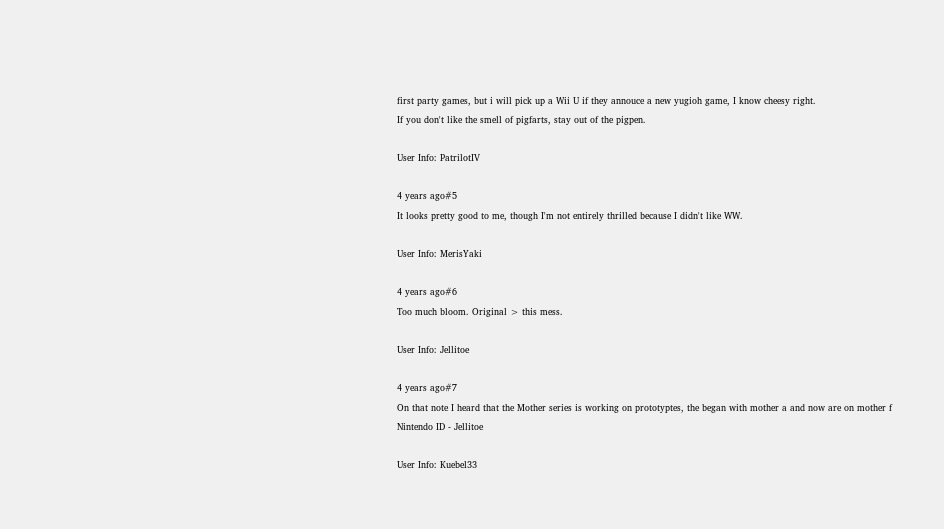first party games, but i will pick up a Wii U if they annouce a new yugioh game, I know cheesy right.
If you don't like the smell of pigfarts, stay out of the pigpen.

User Info: PatrilotIV

4 years ago#5
It looks pretty good to me, though I'm not entirely thrilled because I didn't like WW.

User Info: MerisYaki

4 years ago#6
Too much bloom. Original > this mess.

User Info: Jellitoe

4 years ago#7
On that note I heard that the Mother series is working on prototyptes, the began with mother a and now are on mother f
Nintendo ID - Jellitoe

User Info: Kuebel33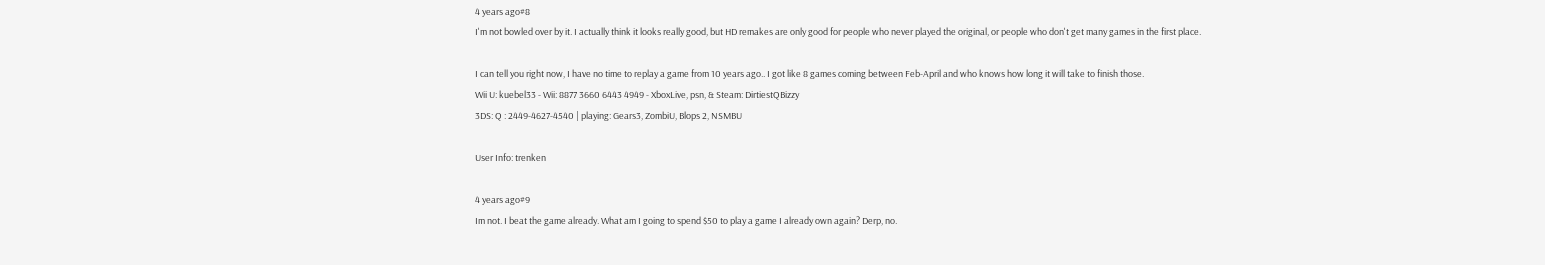4 years ago#8
I'm not bowled over by it. I actually think it looks really good, but HD remakes are only good for people who never played the original, or people who don't get many games in the first place.

I can tell you right now, I have no time to replay a game from 10 years ago.. I got like 8 games coming between Feb-April and who knows how long it will take to finish those.
Wii U: kuebel33 - Wii: 8877 3660 6443 4949 - XboxLive, psn, & Steam: DirtiestQBizzy
3DS: Q : 2449-4627-4540 | playing: Gears3, ZombiU, Blops 2, NSMBU

User Info: trenken

4 years ago#9
Im not. I beat the game already. What am I going to spend $50 to play a game I already own again? Derp, no.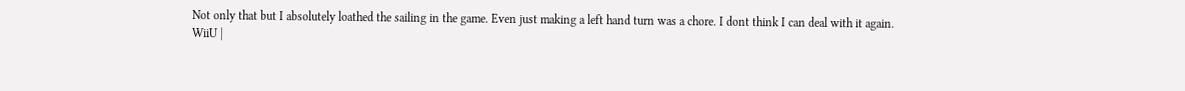Not only that but I absolutely loathed the sailing in the game. Even just making a left hand turn was a chore. I dont think I can deal with it again.
WiiU |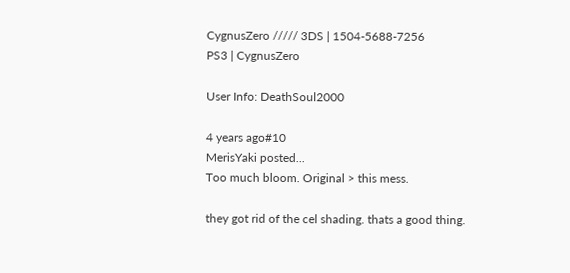CygnusZero ///// 3DS | 1504-5688-7256
PS3 | CygnusZero

User Info: DeathSoul2000

4 years ago#10
MerisYaki posted...
Too much bloom. Original > this mess.

they got rid of the cel shading. thats a good thing.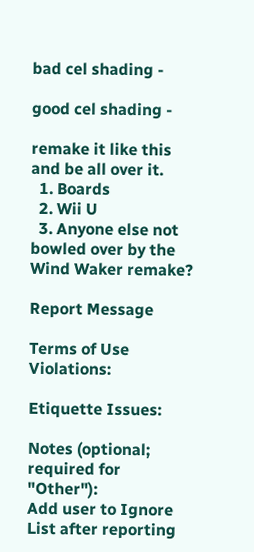bad cel shading -

good cel shading -

remake it like this and be all over it.
  1. Boards
  2. Wii U
  3. Anyone else not bowled over by the Wind Waker remake?

Report Message

Terms of Use Violations:

Etiquette Issues:

Notes (optional; required for "Other"):
Add user to Ignore List after reporting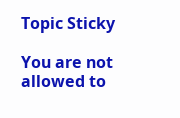Topic Sticky

You are not allowed to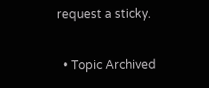request a sticky.

  • Topic Archived